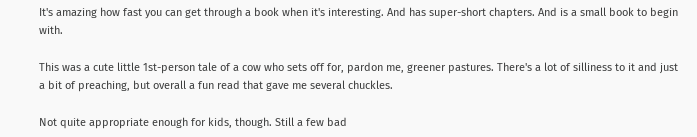It's amazing how fast you can get through a book when it's interesting. And has super-short chapters. And is a small book to begin with.

This was a cute little 1st-person tale of a cow who sets off for, pardon me, greener pastures. There's a lot of silliness to it and just a bit of preaching, but overall a fun read that gave me several chuckles.

Not quite appropriate enough for kids, though. Still a few bad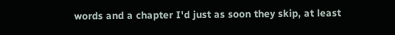words and a chapter I'd just as soon they skip, at least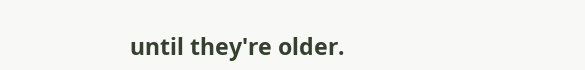until they're older.